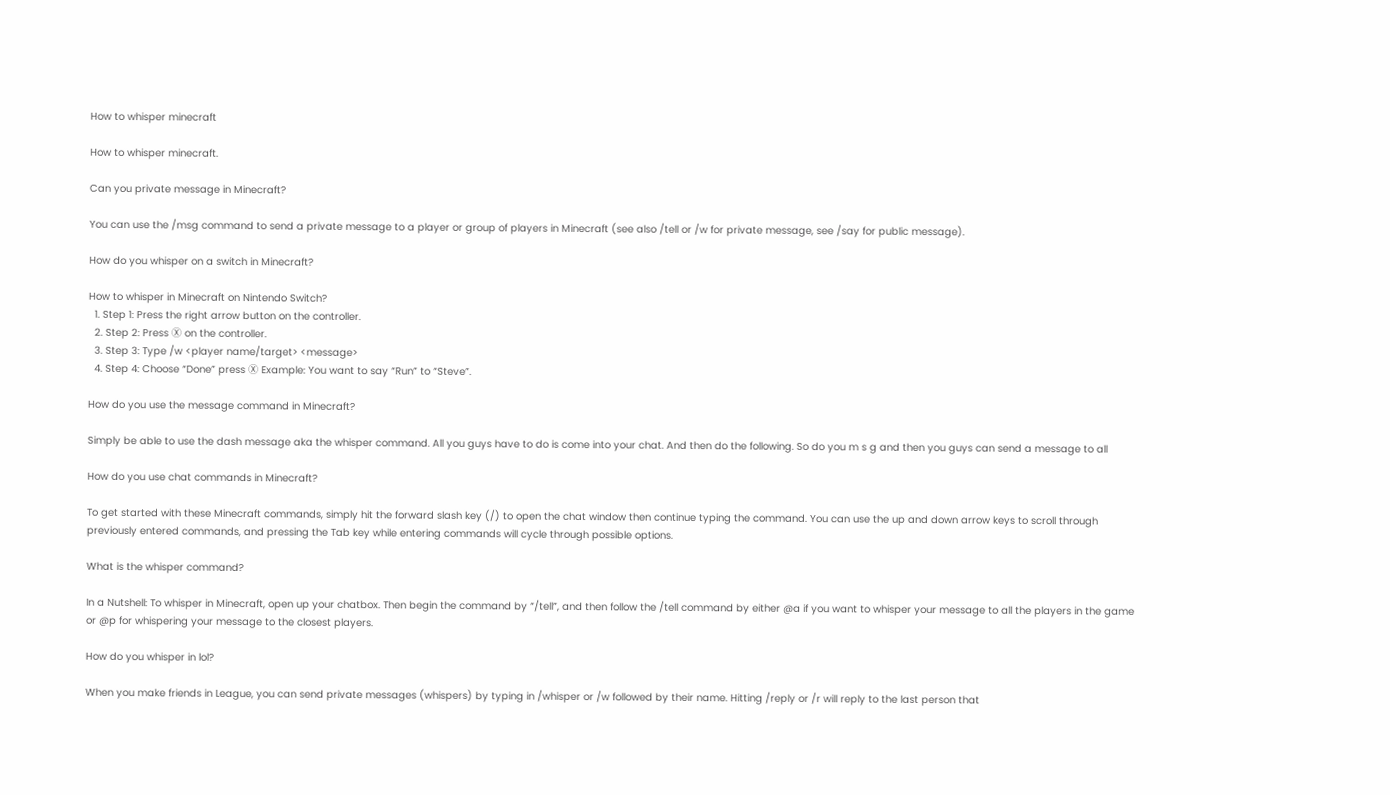How to whisper minecraft

How to whisper minecraft.

Can you private message in Minecraft?

You can use the /msg command to send a private message to a player or group of players in Minecraft (see also /tell or /w for private message, see /say for public message).

How do you whisper on a switch in Minecraft?

How to whisper in Minecraft on Nintendo Switch?
  1. Step 1: Press the right arrow button on the controller.
  2. Step 2: Press Ⓧ on the controller.
  3. Step 3: Type /w <player name/target> <message>
  4. Step 4: Choose “Done” press Ⓧ Example: You want to say “Run” to “Steve”.

How do you use the message command in Minecraft?

Simply be able to use the dash message aka the whisper command. All you guys have to do is come into your chat. And then do the following. So do you m s g and then you guys can send a message to all

How do you use chat commands in Minecraft?

To get started with these Minecraft commands, simply hit the forward slash key (/) to open the chat window then continue typing the command. You can use the up and down arrow keys to scroll through previously entered commands, and pressing the Tab key while entering commands will cycle through possible options.

What is the whisper command?

In a Nutshell: To whisper in Minecraft, open up your chatbox. Then begin the command by “/tell”, and then follow the /tell command by either @a if you want to whisper your message to all the players in the game or @p for whispering your message to the closest players.

How do you whisper in lol?

When you make friends in League, you can send private messages (whispers) by typing in /whisper or /w followed by their name. Hitting /reply or /r will reply to the last person that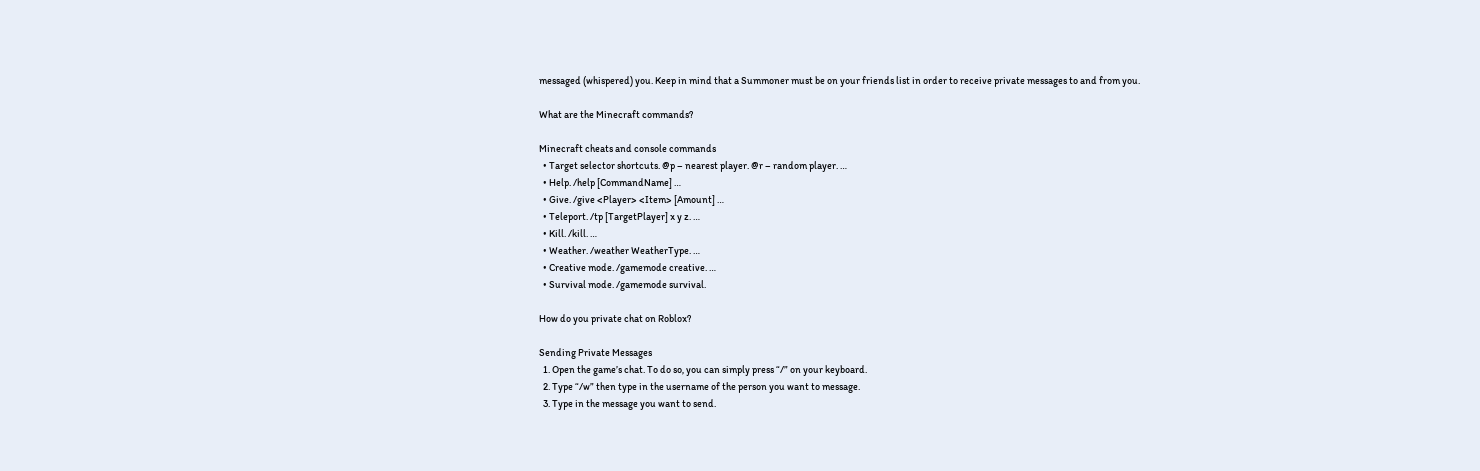messaged (whispered) you. Keep in mind that a Summoner must be on your friends list in order to receive private messages to and from you.

What are the Minecraft commands?

Minecraft cheats and console commands
  • Target selector shortcuts. @p – nearest player. @r – random player. …
  • Help. /help [CommandName] …
  • Give. /give <Player> <Item> [Amount] …
  • Teleport. /tp [TargetPlayer] x y z. …
  • Kill. /kill. …
  • Weather. /weather WeatherType. …
  • Creative mode. /gamemode creative. …
  • Survival mode. /gamemode survival.

How do you private chat on Roblox?

Sending Private Messages
  1. Open the game’s chat. To do so, you can simply press “/” on your keyboard.
  2. Type “/w” then type in the username of the person you want to message.
  3. Type in the message you want to send.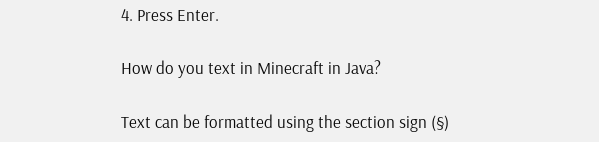4. Press Enter.

How do you text in Minecraft in Java?

Text can be formatted using the section sign (§)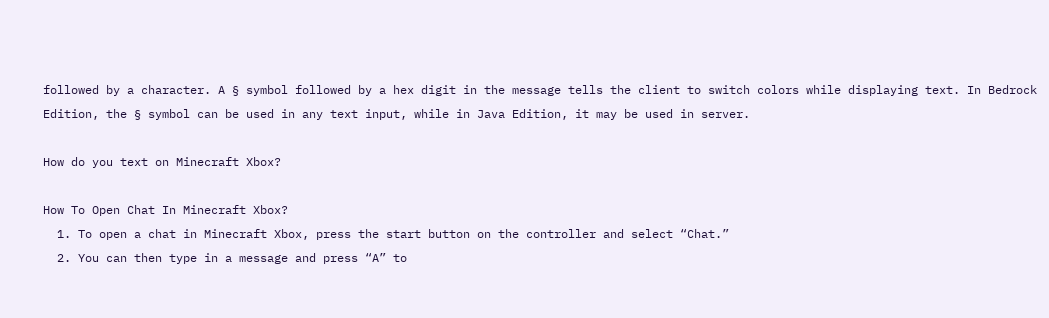followed by a character. A § symbol followed by a hex digit in the message tells the client to switch colors while displaying text. In Bedrock Edition, the § symbol can be used in any text input, while in Java Edition, it may be used in server.

How do you text on Minecraft Xbox?

How To Open Chat In Minecraft Xbox?
  1. To open a chat in Minecraft Xbox, press the start button on the controller and select “Chat.”
  2. You can then type in a message and press “A” to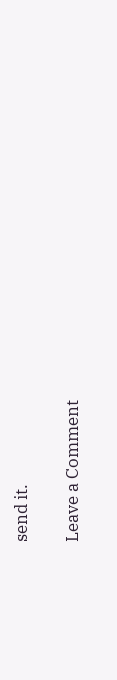send it.

Leave a Comment